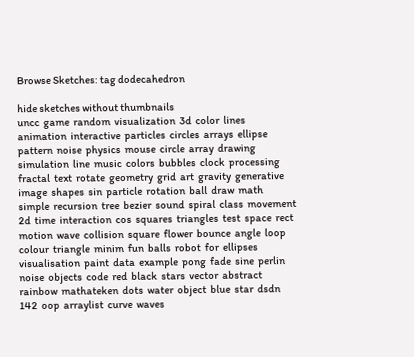Browse Sketches: tag dodecahedron

hide sketches without thumbnails
uncc  game  random  visualization  3d  color  lines  animation  interactive  particles  circles  arrays  ellipse  pattern  noise  physics  mouse  circle  array  drawing  simulation  line  music  colors  bubbles  clock  processing  fractal  text  rotate  geometry  grid  art  gravity  generative  image  shapes  sin  particle  rotation  ball  draw  math  simple  recursion  tree  bezier  sound  spiral  class  movement  2d  time  interaction  cos  squares  triangles  test  space  rect  motion  wave  collision  square  flower  bounce  angle  loop  colour  triangle  minim  fun  balls  robot  for  ellipses  visualisation  paint  data  example  pong  fade  sine  perlin noise  objects  code  red  black  stars  vector  abstract  rainbow  mathateken  dots  water  object  blue  star  dsdn 142  oop  arraylist  curve  waves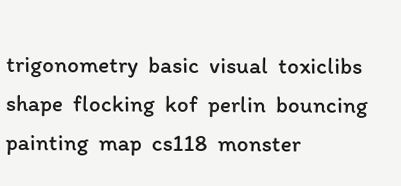trigonometry  basic  visual  toxiclibs  shape  flocking  kof  perlin  bouncing  painting  map  cs118  monster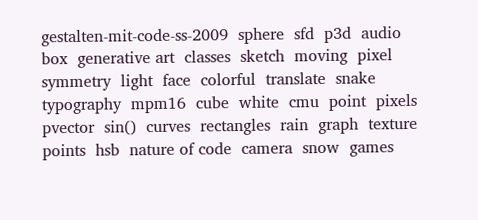gestalten-mit-code-ss-2009  sphere  sfd  p3d  audio  box  generative art  classes  sketch  moving  pixel  symmetry  light  face  colorful  translate  snake  typography  mpm16  cube  white  cmu  point  pixels  pvector  sin()  curves  rectangles  rain  graph  texture  points  hsb  nature of code  camera  snow  games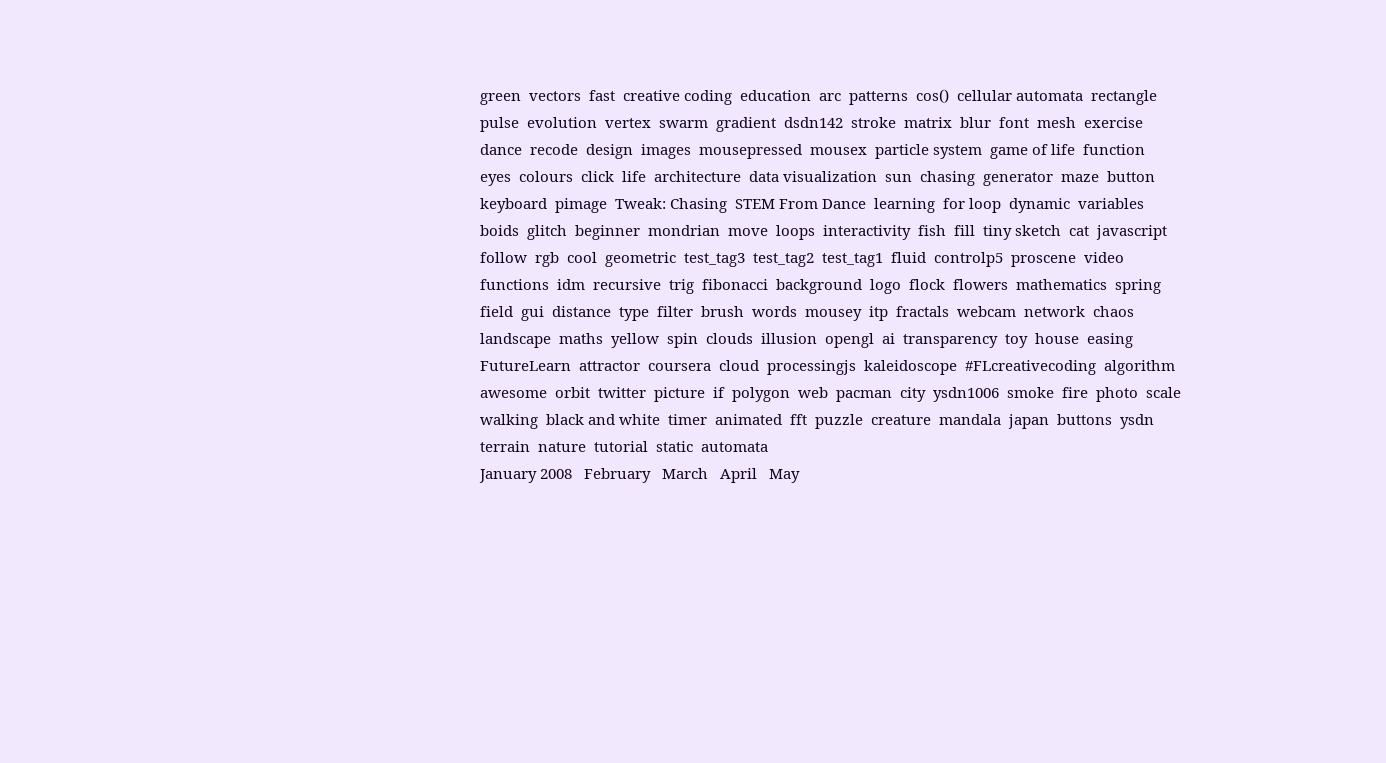green  vectors  fast  creative coding  education  arc  patterns  cos()  cellular automata  rectangle  pulse  evolution  vertex  swarm  gradient  dsdn142  stroke  matrix  blur  font  mesh  exercise  dance  recode  design  images  mousepressed  mousex  particle system  game of life  function  eyes  colours  click  life  architecture  data visualization  sun  chasing  generator  maze  button  keyboard  pimage  Tweak: Chasing  STEM From Dance  learning  for loop  dynamic  variables  boids  glitch  beginner  mondrian  move  loops  interactivity  fish  fill  tiny sketch  cat  javascript  follow  rgb  cool  geometric  test_tag3  test_tag2  test_tag1  fluid  controlp5  proscene  video  functions  idm  recursive  trig  fibonacci  background  logo  flock  flowers  mathematics  spring  field  gui  distance  type  filter  brush  words  mousey  itp  fractals  webcam  network  chaos  landscape  maths  yellow  spin  clouds  illusion  opengl  ai  transparency  toy  house  easing  FutureLearn  attractor  coursera  cloud  processingjs  kaleidoscope  #FLcreativecoding  algorithm  awesome  orbit  twitter  picture  if  polygon  web  pacman  city  ysdn1006  smoke  fire  photo  scale  walking  black and white  timer  animated  fft  puzzle  creature  mandala  japan  buttons  ysdn  terrain  nature  tutorial  static  automata
January 2008   February   March   April   May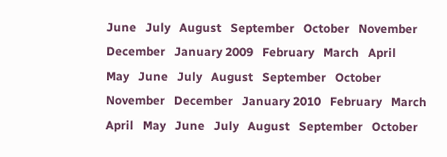June   July   August   September   October   November   December   January 2009   February   March   April   May   June   July   August   September   October   November   December   January 2010   February   March   April   May   June   July   August   September   October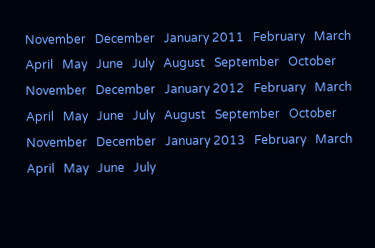November   December   January 2011   February   March   April   May   June   July   August   September   October   November   December   January 2012   February   March   April   May   June   July   August   September   October   November   December   January 2013   February   March   April   May   June   July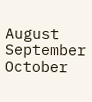August   September   October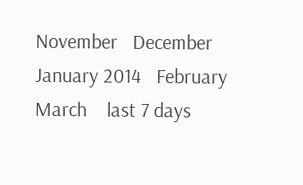November   December   January 2014   February   March    last 7 days